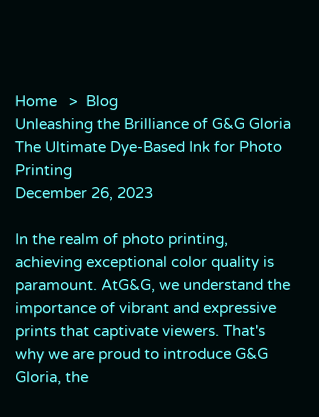Home   >  Blog
Unleashing the Brilliance of G&G Gloria The Ultimate Dye-Based Ink for Photo Printing
December 26, 2023

In the realm of photo printing, achieving exceptional color quality is paramount. AtG&G, we understand the importance of vibrant and expressive prints that captivate viewers. That's why we are proud to introduce G&G Gloria, the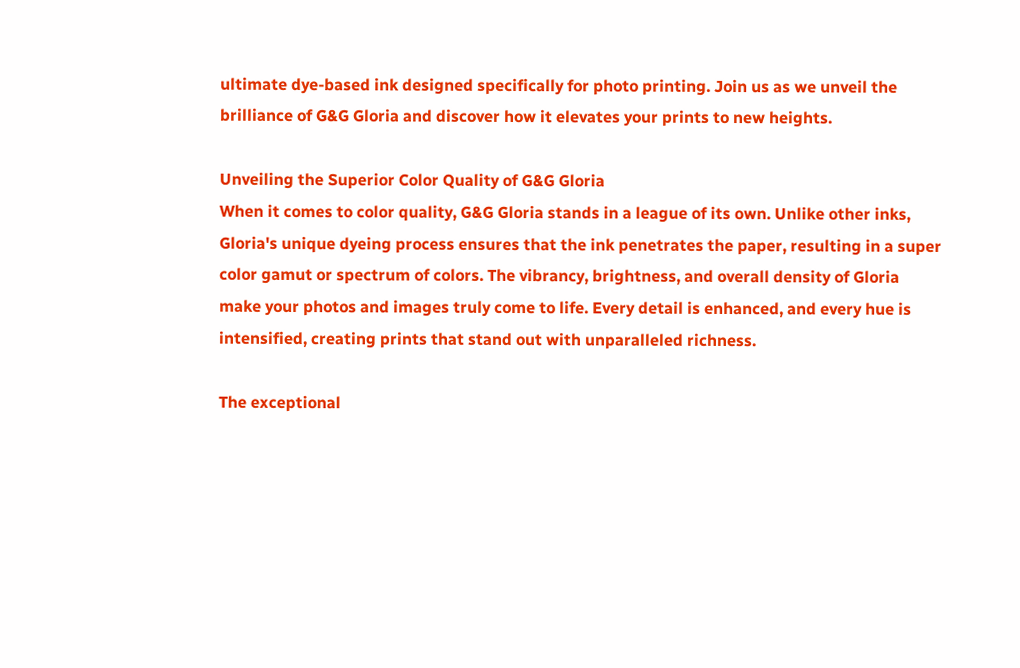ultimate dye-based ink designed specifically for photo printing. Join us as we unveil the brilliance of G&G Gloria and discover how it elevates your prints to new heights.

Unveiling the Superior Color Quality of G&G Gloria
When it comes to color quality, G&G Gloria stands in a league of its own. Unlike other inks, Gloria's unique dyeing process ensures that the ink penetrates the paper, resulting in a super color gamut or spectrum of colors. The vibrancy, brightness, and overall density of Gloria make your photos and images truly come to life. Every detail is enhanced, and every hue is intensified, creating prints that stand out with unparalleled richness.

The exceptional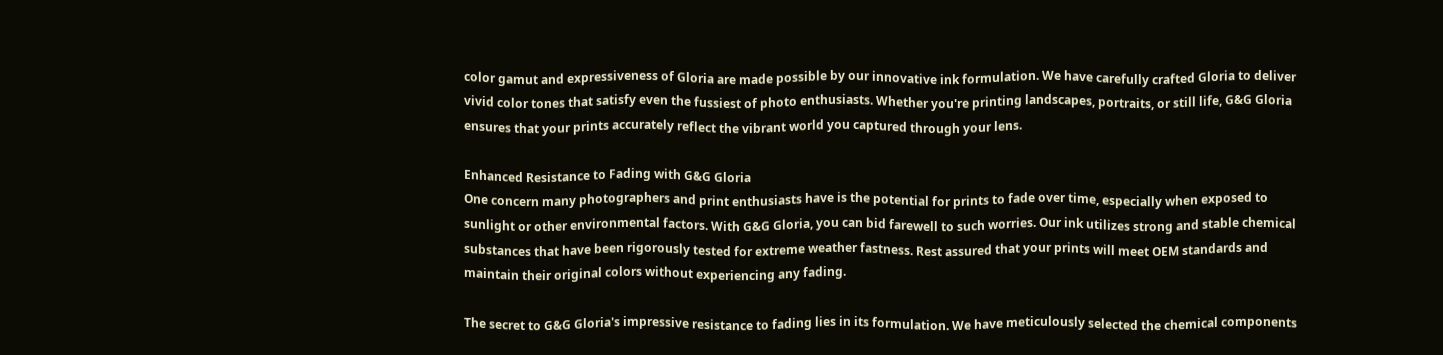color gamut and expressiveness of Gloria are made possible by our innovative ink formulation. We have carefully crafted Gloria to deliver vivid color tones that satisfy even the fussiest of photo enthusiasts. Whether you're printing landscapes, portraits, or still life, G&G Gloria ensures that your prints accurately reflect the vibrant world you captured through your lens.

Enhanced Resistance to Fading with G&G Gloria
One concern many photographers and print enthusiasts have is the potential for prints to fade over time, especially when exposed to sunlight or other environmental factors. With G&G Gloria, you can bid farewell to such worries. Our ink utilizes strong and stable chemical substances that have been rigorously tested for extreme weather fastness. Rest assured that your prints will meet OEM standards and maintain their original colors without experiencing any fading.

The secret to G&G Gloria's impressive resistance to fading lies in its formulation. We have meticulously selected the chemical components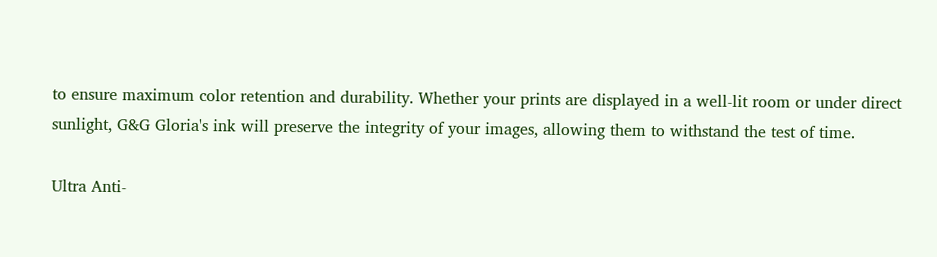to ensure maximum color retention and durability. Whether your prints are displayed in a well-lit room or under direct sunlight, G&G Gloria's ink will preserve the integrity of your images, allowing them to withstand the test of time.

Ultra Anti-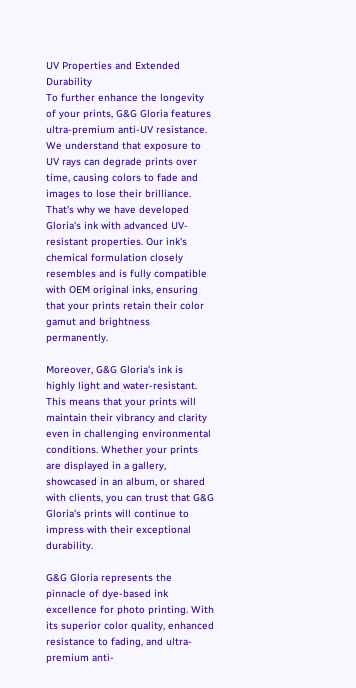UV Properties and Extended Durability
To further enhance the longevity of your prints, G&G Gloria features ultra-premium anti-UV resistance. We understand that exposure to UV rays can degrade prints over time, causing colors to fade and images to lose their brilliance. That's why we have developed Gloria's ink with advanced UV-resistant properties. Our ink's chemical formulation closely resembles and is fully compatible with OEM original inks, ensuring that your prints retain their color gamut and brightness permanently.

Moreover, G&G Gloria's ink is highly light and water-resistant. This means that your prints will maintain their vibrancy and clarity even in challenging environmental conditions. Whether your prints are displayed in a gallery, showcased in an album, or shared with clients, you can trust that G&G Gloria's prints will continue to impress with their exceptional durability.

G&G Gloria represents the pinnacle of dye-based ink excellence for photo printing. With its superior color quality, enhanced resistance to fading, and ultra-premium anti-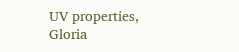UV properties, Gloria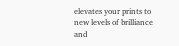elevates your prints to new levels of brilliance and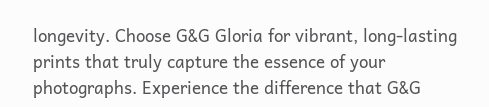longevity. Choose G&G Gloria for vibrant, long-lasting prints that truly capture the essence of your photographs. Experience the difference that G&G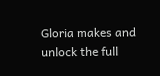Gloria makes and unlock the full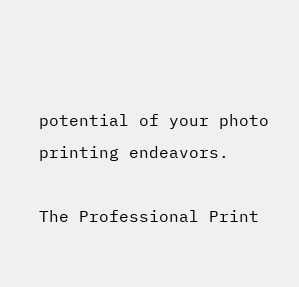potential of your photo printing endeavors.

The Professional Print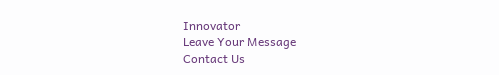Innovator
Leave Your Message
Contact Us